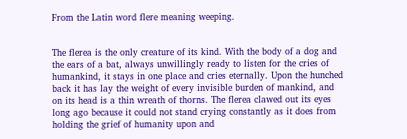From the Latin word flere meaning weeping.


The flerea is the only creature of its kind. With the body of a dog and the ears of a bat, always unwillingly ready to listen for the cries of humankind, it stays in one place and cries eternally. Upon the hunched back it has lay the weight of every invisible burden of mankind, and on its head is a thin wreath of thorns. The flerea clawed out its eyes long ago because it could not stand crying constantly as it does from holding the grief of humanity upon and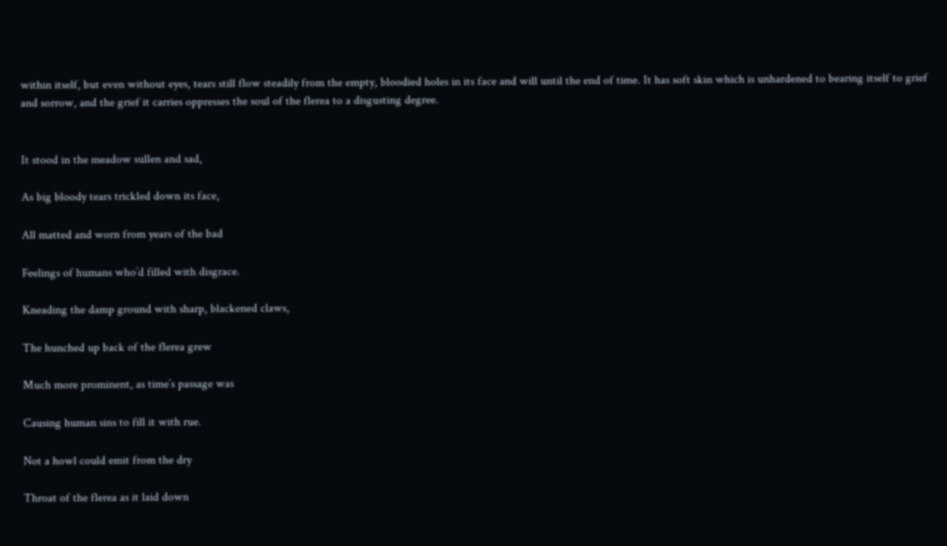within itself, but even without eyes, tears still flow steadily from the empty, bloodied holes in its face and will until the end of time. It has soft skin which is unhardened to bearing itself to grief and sorrow, and the grief it carries oppresses the soul of the flerea to a disgusting degree.


It stood in the meadow sullen and sad,

As big bloody tears trickled down its face,

All matted and worn from years of the bad

Feelings of humans who’d filled with disgrace.

Kneading the damp ground with sharp, blackened claws,

The hunched up back of the flerea grew

Much more prominent, as time’s passage was

Causing human sins to fill it with rue.

Not a howl could emit from the dry

Throat of the flerea as it laid down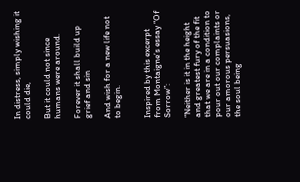In distress, simply wishing it could die,

But it could not since humans were around.

Forever it shall build up grief and sin

And wish for a new life not to begin.


Inspired by this excerpt from Montaigne’s essay “Of Sorrow”:

“Neither is it in the height and greatest fury of the fit that we are in a condition to pour out our complaints or our amorous persuasions, the soul being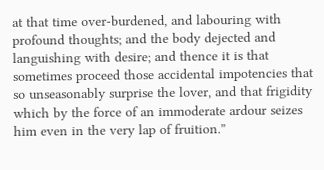at that time over-burdened, and labouring with profound thoughts; and the body dejected and languishing with desire; and thence it is that sometimes proceed those accidental impotencies that so unseasonably surprise the lover, and that frigidity which by the force of an immoderate ardour seizes him even in the very lap of fruition.”